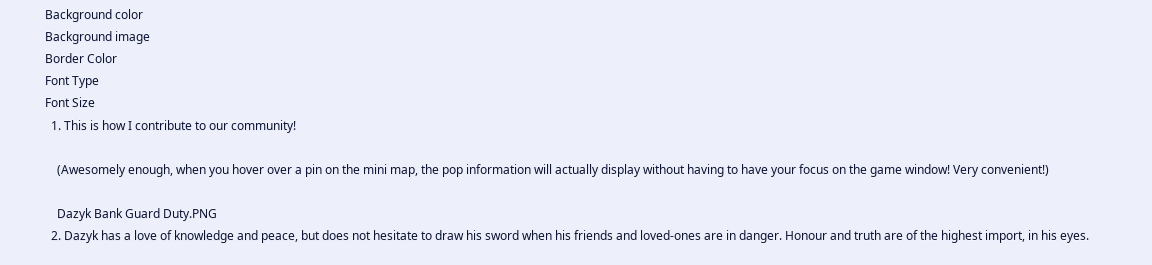Background color
Background image
Border Color
Font Type
Font Size
  1. This is how I contribute to our community!

    (Awesomely enough, when you hover over a pin on the mini map, the pop information will actually display without having to have your focus on the game window! Very convenient!)

    Dazyk Bank Guard Duty.PNG
  2. Dazyk has a love of knowledge and peace, but does not hesitate to draw his sword when his friends and loved-ones are in danger. Honour and truth are of the highest import, in his eyes.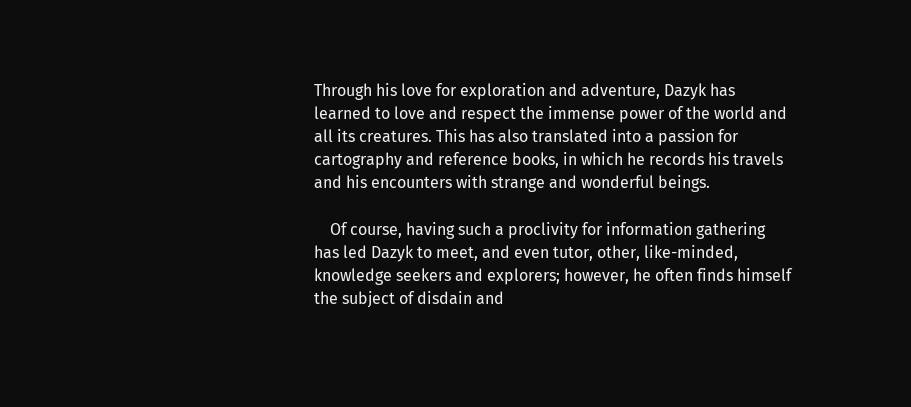Through his love for exploration and adventure, Dazyk has learned to love and respect the immense power of the world and all its creatures. This has also translated into a passion for cartography and reference books, in which he records his travels and his encounters with strange and wonderful beings.

    Of course, having such a proclivity for information gathering has led Dazyk to meet, and even tutor, other, like-minded, knowledge seekers and explorers; however, he often finds himself the subject of disdain and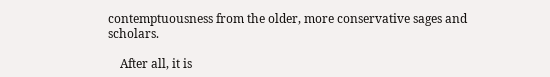contemptuousness from the older, more conservative sages and scholars.

    After all, it is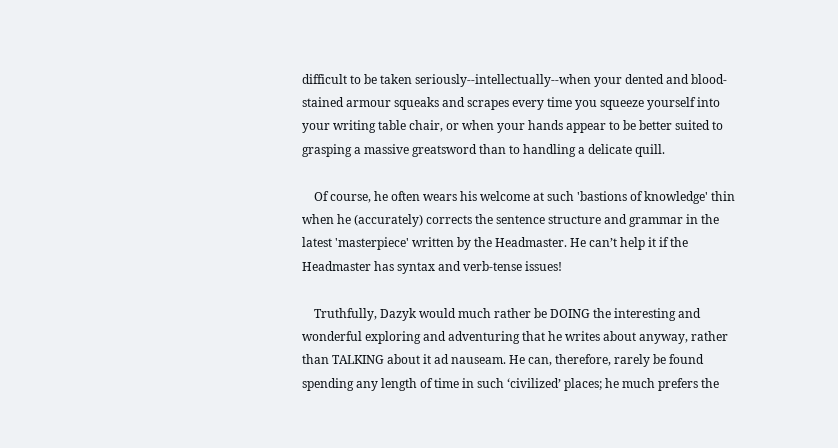difficult to be taken seriously--intellectually--when your dented and blood-stained armour squeaks and scrapes every time you squeeze yourself into your writing table chair, or when your hands appear to be better suited to grasping a massive greatsword than to handling a delicate quill.

    Of course, he often wears his welcome at such 'bastions of knowledge' thin when he (accurately) corrects the sentence structure and grammar in the latest 'masterpiece' written by the Headmaster. He can’t help it if the Headmaster has syntax and verb-tense issues!

    Truthfully, Dazyk would much rather be DOING the interesting and wonderful exploring and adventuring that he writes about anyway, rather than TALKING about it ad nauseam. He can, therefore, rarely be found spending any length of time in such ‘civilized’ places; he much prefers the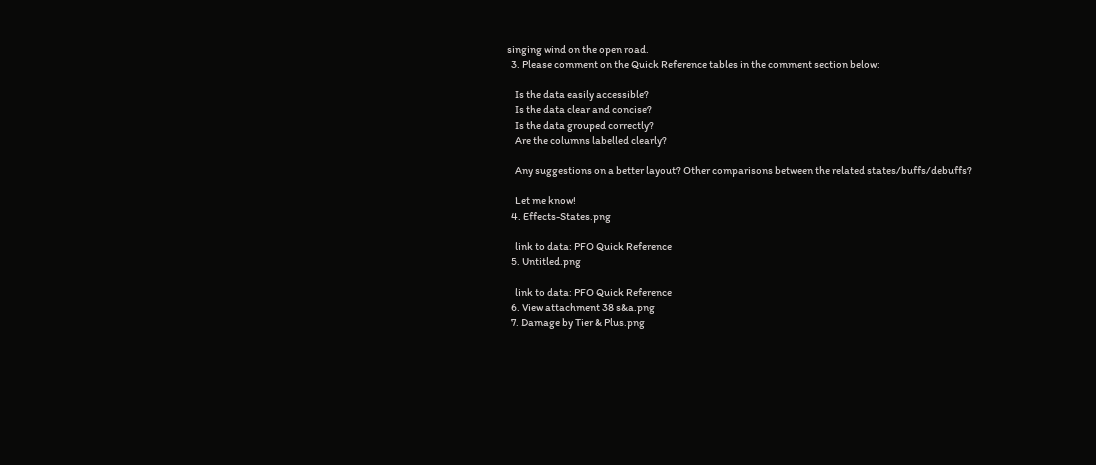singing wind on the open road.
  3. Please comment on the Quick Reference tables in the comment section below:

    Is the data easily accessible?
    Is the data clear and concise?
    Is the data grouped correctly?
    Are the columns labelled clearly?

    Any suggestions on a better layout? Other comparisons between the related states/buffs/debuffs?

    Let me know!
  4. Effects-States.png

    link to data: PFO Quick Reference
  5. Untitled.png

    link to data: PFO Quick Reference
  6. View attachment 38 s&a.png
  7. Damage by Tier & Plus.png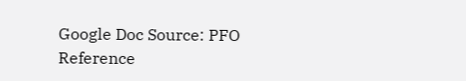Google Doc Source: PFO Reference